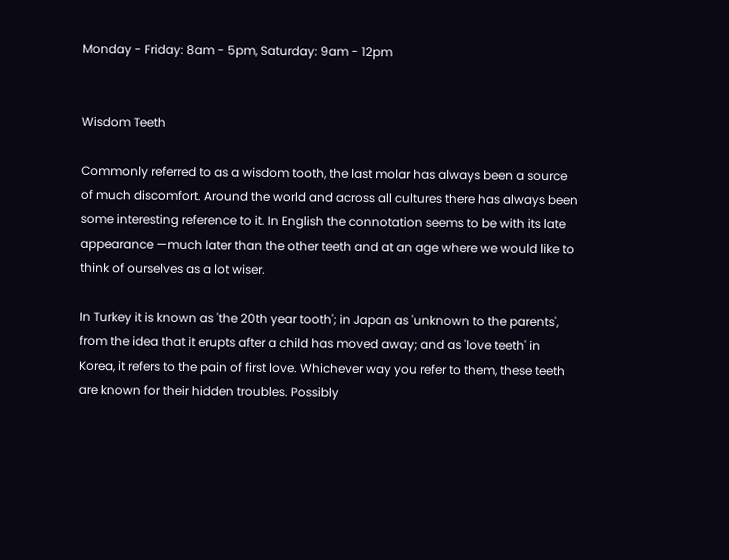Monday - Friday: 8am - 5pm, Saturday: 9am - 12pm


Wisdom Teeth

Commonly referred to as a wisdom tooth, the last molar has always been a source of much discomfort. Around the world and across all cultures there has always been some interesting reference to it. In English the connotation seems to be with its late appearance —much later than the other teeth and at an age where we would like to think of ourselves as a lot wiser.

In Turkey it is known as 'the 20th year tooth'; in Japan as 'unknown to the parents', from the idea that it erupts after a child has moved away; and as 'love teeth' in Korea, it refers to the pain of first love. Whichever way you refer to them, these teeth are known for their hidden troubles. Possibly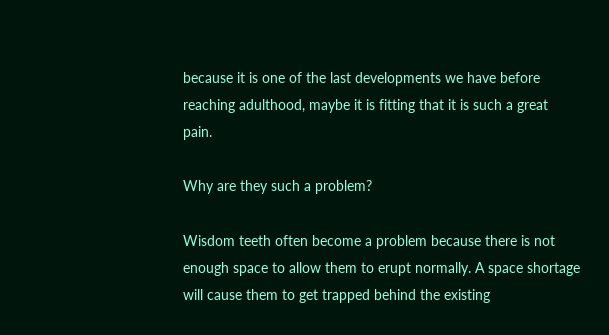because it is one of the last developments we have before reaching adulthood, maybe it is fitting that it is such a great pain.

Why are they such a problem?

Wisdom teeth often become a problem because there is not enough space to allow them to erupt normally. A space shortage will cause them to get trapped behind the existing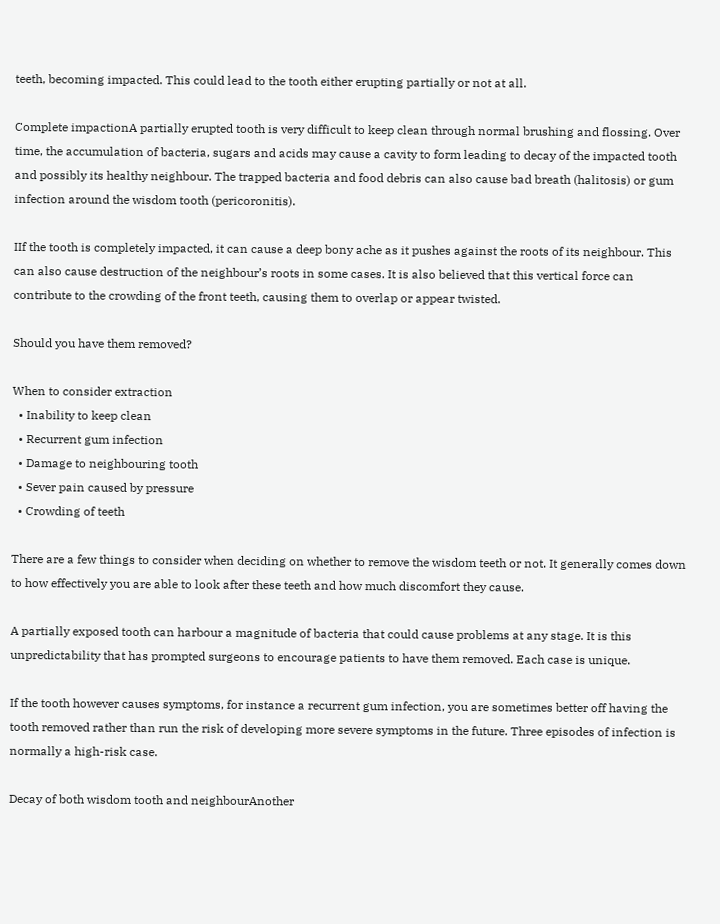teeth, becoming impacted. This could lead to the tooth either erupting partially or not at all.

Complete impactionA partially erupted tooth is very difficult to keep clean through normal brushing and flossing. Over time, the accumulation of bacteria, sugars and acids may cause a cavity to form leading to decay of the impacted tooth and possibly its healthy neighbour. The trapped bacteria and food debris can also cause bad breath (halitosis) or gum infection around the wisdom tooth (pericoronitis).

IIf the tooth is completely impacted, it can cause a deep bony ache as it pushes against the roots of its neighbour. This can also cause destruction of the neighbour’s roots in some cases. It is also believed that this vertical force can contribute to the crowding of the front teeth, causing them to overlap or appear twisted.

Should you have them removed?

When to consider extraction
  • Inability to keep clean
  • Recurrent gum infection
  • Damage to neighbouring tooth
  • Sever pain caused by pressure
  • Crowding of teeth

There are a few things to consider when deciding on whether to remove the wisdom teeth or not. It generally comes down to how effectively you are able to look after these teeth and how much discomfort they cause.

A partially exposed tooth can harbour a magnitude of bacteria that could cause problems at any stage. It is this unpredictability that has prompted surgeons to encourage patients to have them removed. Each case is unique.

If the tooth however causes symptoms, for instance a recurrent gum infection, you are sometimes better off having the tooth removed rather than run the risk of developing more severe symptoms in the future. Three episodes of infection is normally a high-risk case.

Decay of both wisdom tooth and neighbourAnother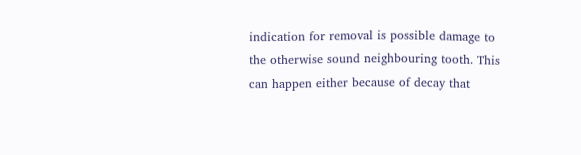indication for removal is possible damage to the otherwise sound neighbouring tooth. This can happen either because of decay that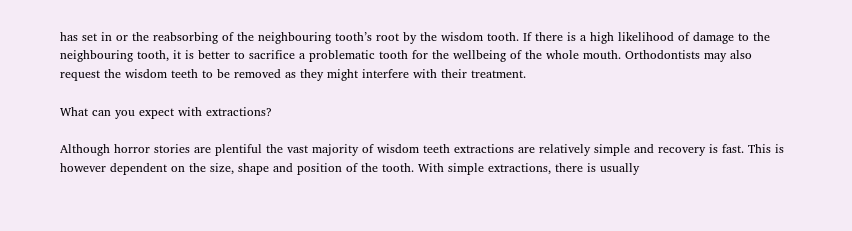has set in or the reabsorbing of the neighbouring tooth’s root by the wisdom tooth. If there is a high likelihood of damage to the neighbouring tooth, it is better to sacrifice a problematic tooth for the wellbeing of the whole mouth. Orthodontists may also request the wisdom teeth to be removed as they might interfere with their treatment.

What can you expect with extractions?

Although horror stories are plentiful the vast majority of wisdom teeth extractions are relatively simple and recovery is fast. This is however dependent on the size, shape and position of the tooth. With simple extractions, there is usually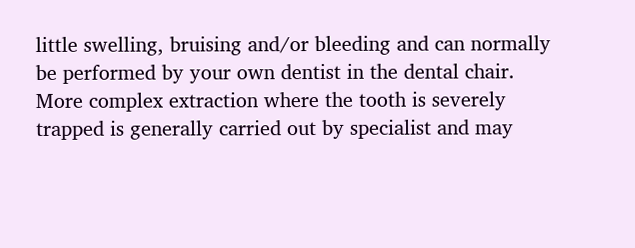little swelling, bruising and/or bleeding and can normally be performed by your own dentist in the dental chair. More complex extraction where the tooth is severely trapped is generally carried out by specialist and may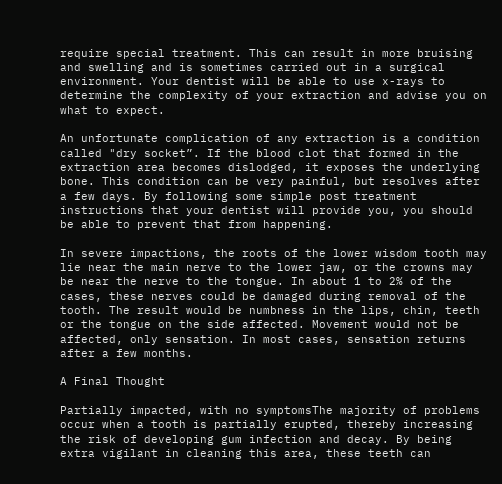require special treatment. This can result in more bruising and swelling and is sometimes carried out in a surgical environment. Your dentist will be able to use x-rays to determine the complexity of your extraction and advise you on what to expect.

An unfortunate complication of any extraction is a condition called "dry socket”. If the blood clot that formed in the extraction area becomes dislodged, it exposes the underlying bone. This condition can be very painful, but resolves after a few days. By following some simple post treatment instructions that your dentist will provide you, you should be able to prevent that from happening.

In severe impactions, the roots of the lower wisdom tooth may lie near the main nerve to the lower jaw, or the crowns may be near the nerve to the tongue. In about 1 to 2% of the cases, these nerves could be damaged during removal of the tooth. The result would be numbness in the lips, chin, teeth or the tongue on the side affected. Movement would not be affected, only sensation. In most cases, sensation returns after a few months.

A Final Thought

Partially impacted, with no symptomsThe majority of problems occur when a tooth is partially erupted, thereby increasing the risk of developing gum infection and decay. By being extra vigilant in cleaning this area, these teeth can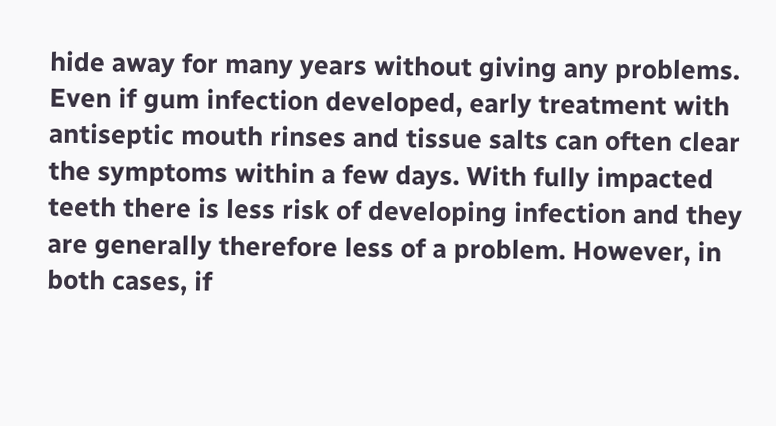hide away for many years without giving any problems. Even if gum infection developed, early treatment with antiseptic mouth rinses and tissue salts can often clear the symptoms within a few days. With fully impacted teeth there is less risk of developing infection and they are generally therefore less of a problem. However, in both cases, if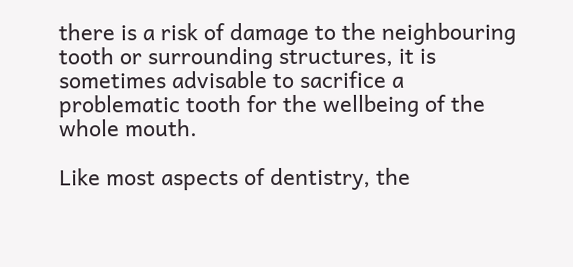there is a risk of damage to the neighbouring tooth or surrounding structures, it is sometimes advisable to sacrifice a problematic tooth for the wellbeing of the whole mouth.

Like most aspects of dentistry, the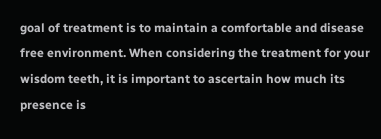goal of treatment is to maintain a comfortable and disease free environment. When considering the treatment for your wisdom teeth, it is important to ascertain how much its presence is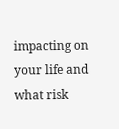impacting on your life and what risk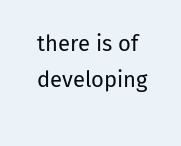there is of developing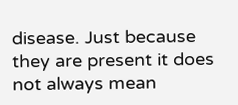disease. Just because they are present it does not always mean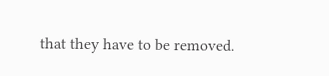that they have to be removed.